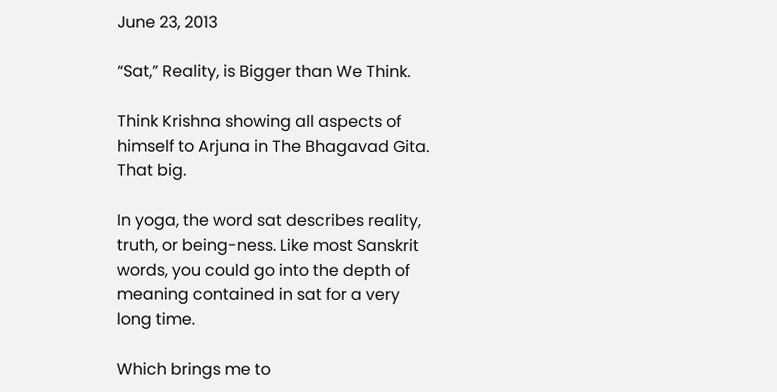June 23, 2013

“Sat,” Reality, is Bigger than We Think.

Think Krishna showing all aspects of himself to Arjuna in The Bhagavad Gita. That big.

In yoga, the word sat describes reality, truth, or being-ness. Like most Sanskrit words, you could go into the depth of meaning contained in sat for a very long time.

Which brings me to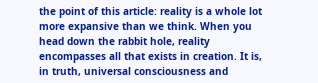the point of this article: reality is a whole lot more expansive than we think. When you head down the rabbit hole, reality encompasses all that exists in creation. It is, in truth, universal consciousness and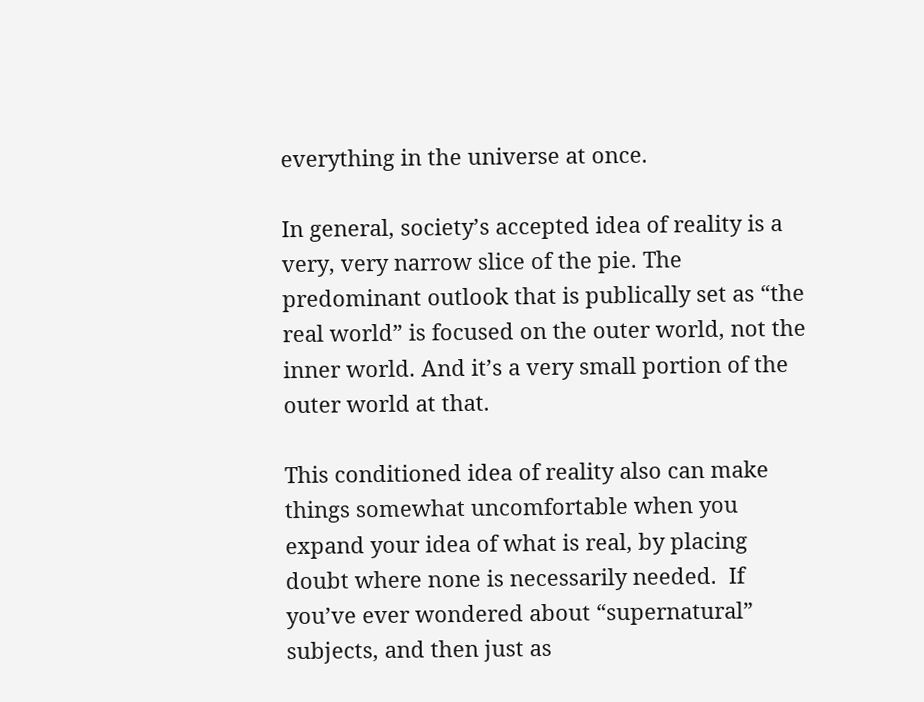everything in the universe at once.

In general, society’s accepted idea of reality is a very, very narrow slice of the pie. The predominant outlook that is publically set as “the real world” is focused on the outer world, not the inner world. And it’s a very small portion of the outer world at that.

This conditioned idea of reality also can make things somewhat uncomfortable when you expand your idea of what is real, by placing doubt where none is necessarily needed.  If you’ve ever wondered about “supernatural” subjects, and then just as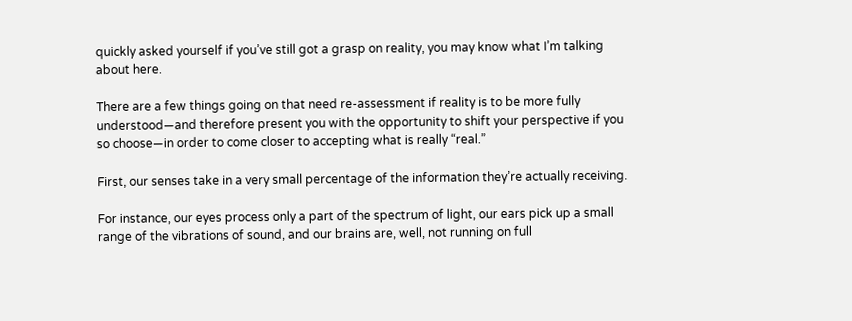quickly asked yourself if you’ve still got a grasp on reality, you may know what I’m talking about here.

There are a few things going on that need re-assessment if reality is to be more fully understood—and therefore present you with the opportunity to shift your perspective if you so choose—in order to come closer to accepting what is really “real.”

First, our senses take in a very small percentage of the information they’re actually receiving.

For instance, our eyes process only a part of the spectrum of light, our ears pick up a small range of the vibrations of sound, and our brains are, well, not running on full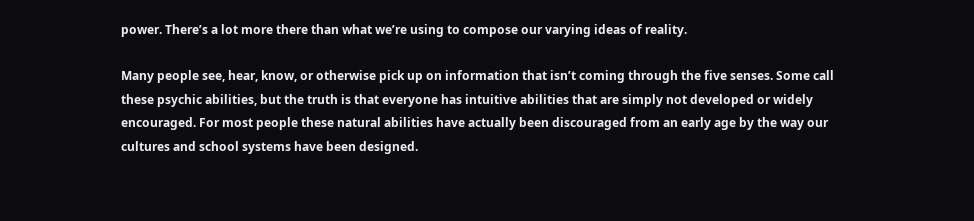power. There’s a lot more there than what we’re using to compose our varying ideas of reality.

Many people see, hear, know, or otherwise pick up on information that isn’t coming through the five senses. Some call these psychic abilities, but the truth is that everyone has intuitive abilities that are simply not developed or widely encouraged. For most people these natural abilities have actually been discouraged from an early age by the way our cultures and school systems have been designed.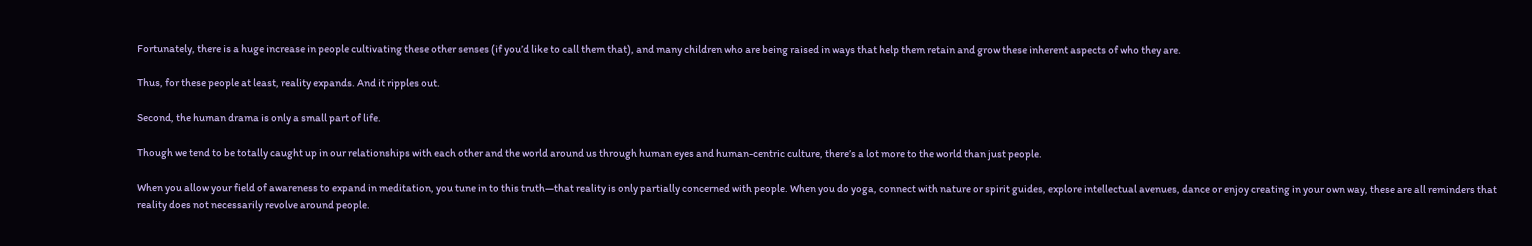Fortunately, there is a huge increase in people cultivating these other senses (if you’d like to call them that), and many children who are being raised in ways that help them retain and grow these inherent aspects of who they are.

Thus, for these people at least, reality expands. And it ripples out.

Second, the human drama is only a small part of life.

Though we tend to be totally caught up in our relationships with each other and the world around us through human eyes and human-centric culture, there’s a lot more to the world than just people.

When you allow your field of awareness to expand in meditation, you tune in to this truth—that reality is only partially concerned with people. When you do yoga, connect with nature or spirit guides, explore intellectual avenues, dance or enjoy creating in your own way, these are all reminders that reality does not necessarily revolve around people.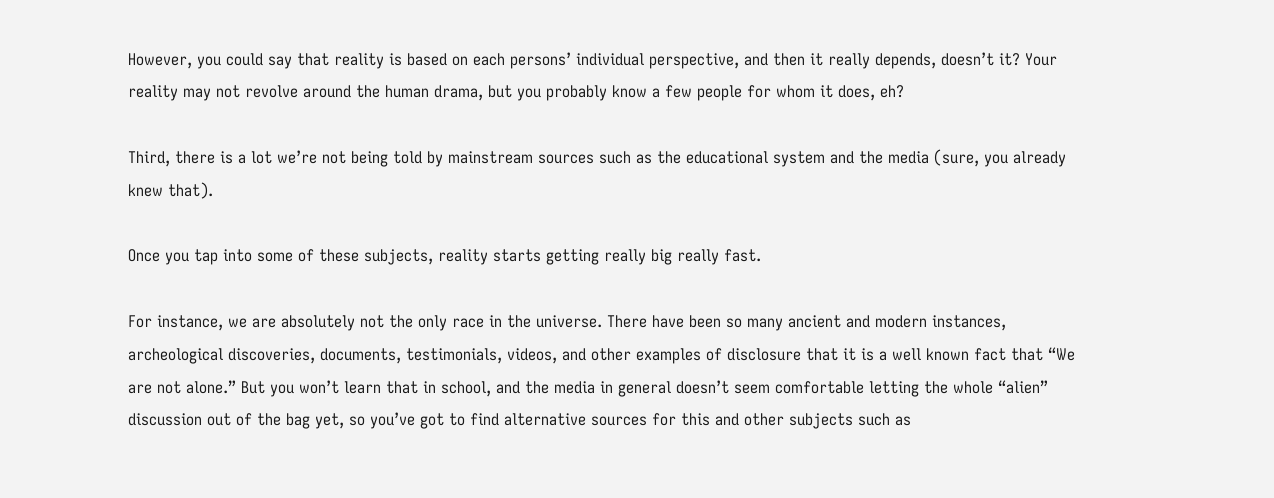However, you could say that reality is based on each persons’ individual perspective, and then it really depends, doesn’t it? Your reality may not revolve around the human drama, but you probably know a few people for whom it does, eh?

Third, there is a lot we’re not being told by mainstream sources such as the educational system and the media (sure, you already knew that).

Once you tap into some of these subjects, reality starts getting really big really fast.

For instance, we are absolutely not the only race in the universe. There have been so many ancient and modern instances, archeological discoveries, documents, testimonials, videos, and other examples of disclosure that it is a well known fact that “We are not alone.” But you won’t learn that in school, and the media in general doesn’t seem comfortable letting the whole “alien” discussion out of the bag yet, so you’ve got to find alternative sources for this and other subjects such as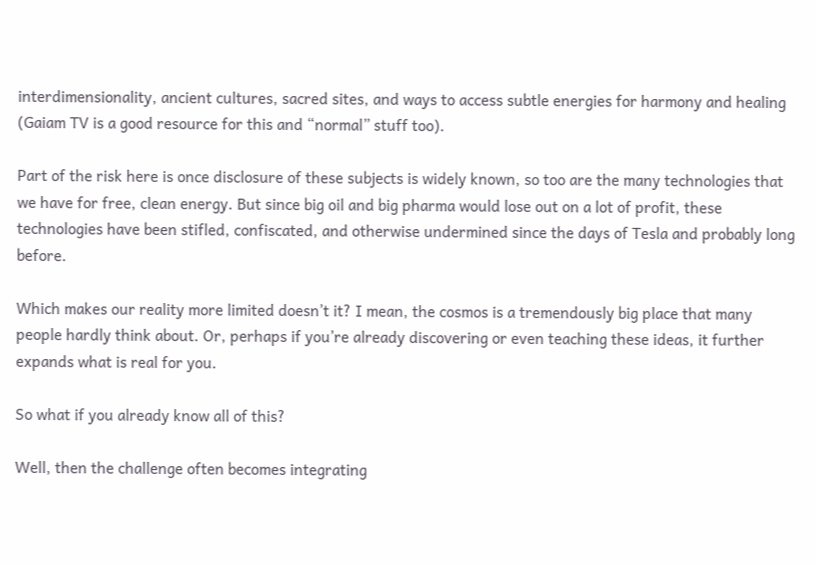interdimensionality, ancient cultures, sacred sites, and ways to access subtle energies for harmony and healing (Gaiam TV is a good resource for this and “normal” stuff too).

Part of the risk here is once disclosure of these subjects is widely known, so too are the many technologies that we have for free, clean energy. But since big oil and big pharma would lose out on a lot of profit, these technologies have been stifled, confiscated, and otherwise undermined since the days of Tesla and probably long before.

Which makes our reality more limited doesn’t it? I mean, the cosmos is a tremendously big place that many people hardly think about. Or, perhaps if you’re already discovering or even teaching these ideas, it further expands what is real for you.

So what if you already know all of this?

Well, then the challenge often becomes integrating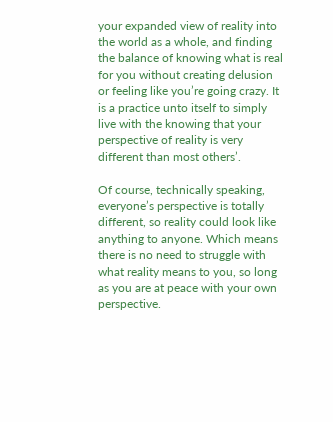your expanded view of reality into the world as a whole, and finding the balance of knowing what is real for you without creating delusion or feeling like you’re going crazy. It is a practice unto itself to simply live with the knowing that your perspective of reality is very different than most others’.

Of course, technically speaking, everyone’s perspective is totally different, so reality could look like anything to anyone. Which means there is no need to struggle with what reality means to you, so long as you are at peace with your own perspective.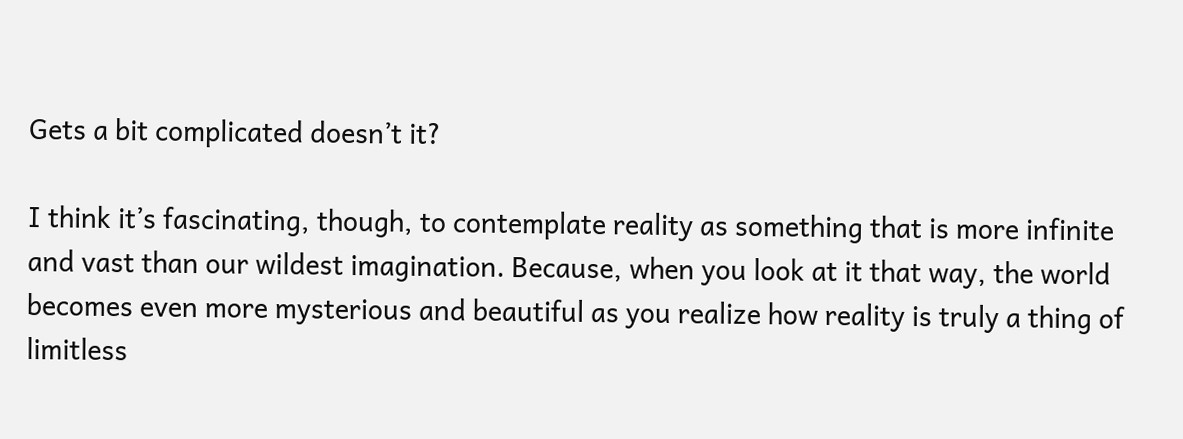Gets a bit complicated doesn’t it?

I think it’s fascinating, though, to contemplate reality as something that is more infinite and vast than our wildest imagination. Because, when you look at it that way, the world becomes even more mysterious and beautiful as you realize how reality is truly a thing of limitless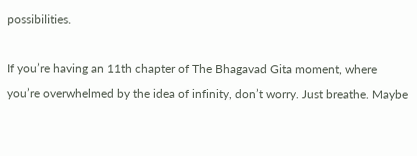possibilities.

If you’re having an 11th chapter of The Bhagavad Gita moment, where you’re overwhelmed by the idea of infinity, don’t worry. Just breathe. Maybe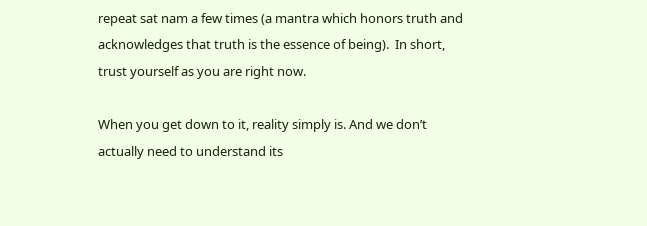repeat sat nam a few times (a mantra which honors truth and acknowledges that truth is the essence of being).  In short, trust yourself as you are right now.

When you get down to it, reality simply is. And we don’t actually need to understand its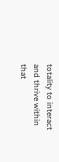totality to interact and thrive within that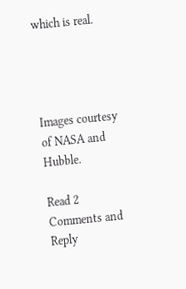which is real.




Images courtesy of NASA and Hubble.

Read 2 Comments and Reply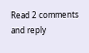Read 2 comments and reply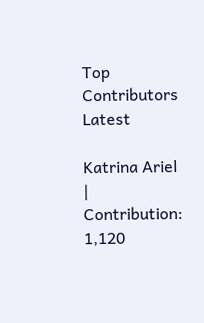Top Contributors Latest

Katrina Ariel  |  Contribution: 1,120